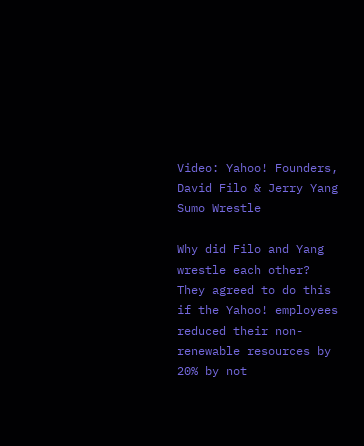Video: Yahoo! Founders, David Filo & Jerry Yang Sumo Wrestle

Why did Filo and Yang wrestle each other? They agreed to do this if the Yahoo! employees reduced their non-renewable resources by 20% by not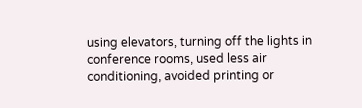using elevators, turning off the lights in conference rooms, used less air conditioning, avoided printing or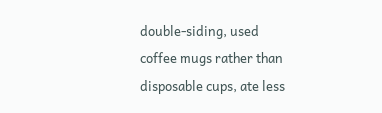double-siding, used coffee mugs rather than disposable cups, ate less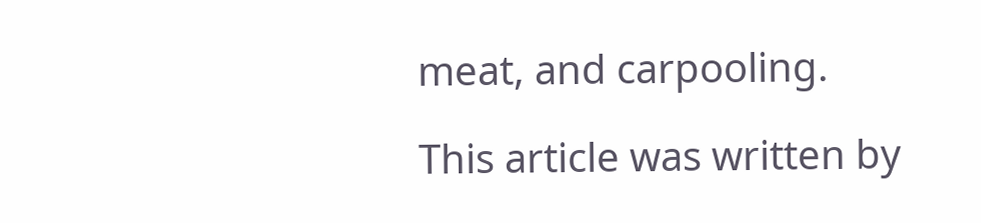meat, and carpooling.

This article was written by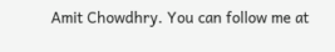Amit Chowdhry. You can follow me at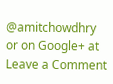@amitchowdhry or on Google+ at
Leave a Comment